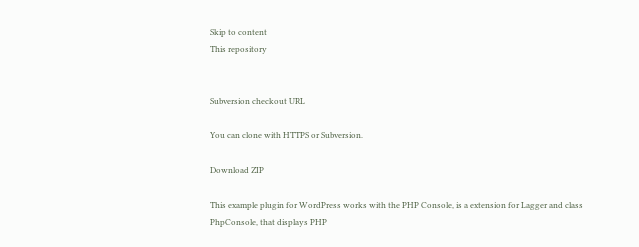Skip to content
This repository


Subversion checkout URL

You can clone with HTTPS or Subversion.

Download ZIP

This example plugin for WordPress works with the PHP Console, is a extension for Lagger and class PhpConsole, that displays PHP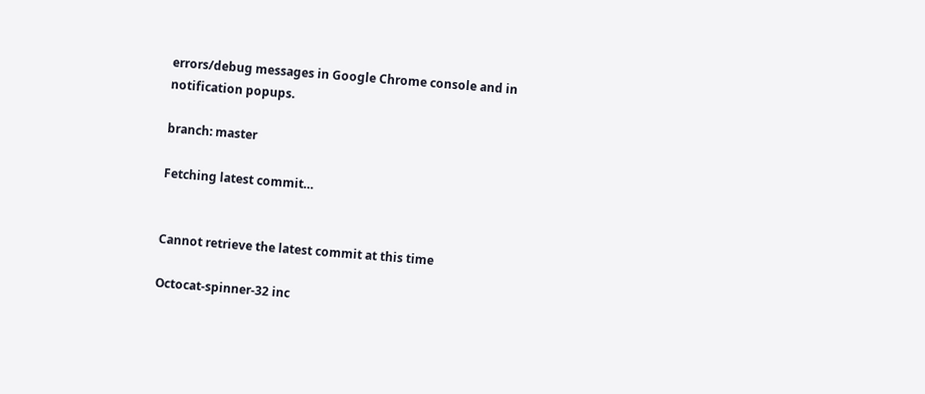errors/debug messages in Google Chrome console and in notification popups.

branch: master

Fetching latest commit…


Cannot retrieve the latest commit at this time

Octocat-spinner-32 inc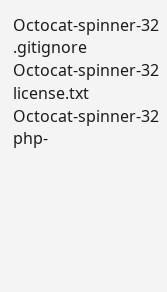Octocat-spinner-32 .gitignore
Octocat-spinner-32 license.txt
Octocat-spinner-32 php-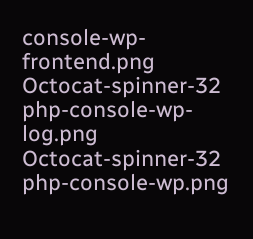console-wp-frontend.png
Octocat-spinner-32 php-console-wp-log.png
Octocat-spinner-32 php-console-wp.png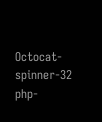Octocat-spinner-32 php-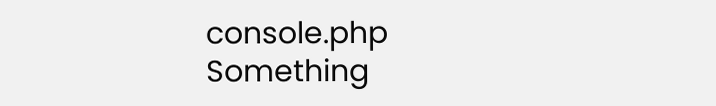console.php
Something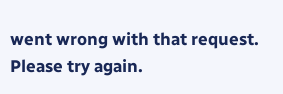went wrong with that request. Please try again.